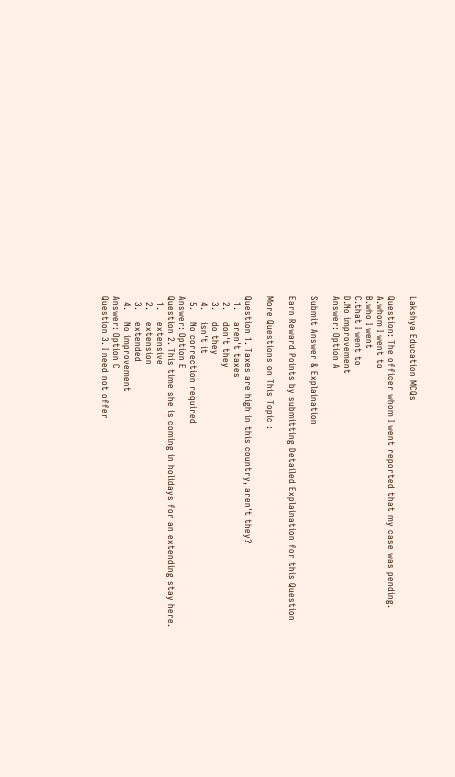Lakshya Education MCQs

Question: The officer whom I went reported that my case was pending.
A.whom I went to
B.who I went
C.that I went to
D.No improvement
Answer: Option A

Submit Answer & Explaination

Earn Reward Points by submitting Detailed Explaination for this Question

More Questions on This Topic :

Question 1. Taxes are high in this country, aren't they?
  1.    aren't taxes
  2.    don't they
  3.    do they
  4.    isn't it
  5.    No correction required
Answer: Option E
Question 2. This time she is coming in holidays for an extending stay here.
  1.    extensive
  2.    extension
  3.    extended
  4.    No improvement
Answer: Option C
Question 3. I need not offer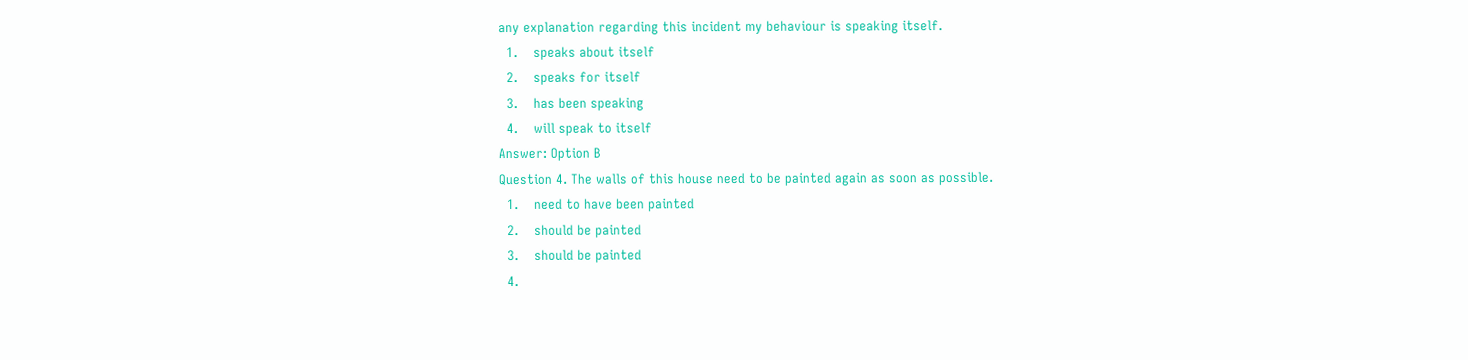any explanation regarding this incident my behaviour is speaking itself.
  1.    speaks about itself
  2.    speaks for itself
  3.    has been speaking
  4.    will speak to itself
Answer: Option B
Question 4. The walls of this house need to be painted again as soon as possible.
  1.    need to have been painted
  2.    should be painted
  3.    should be painted
  4.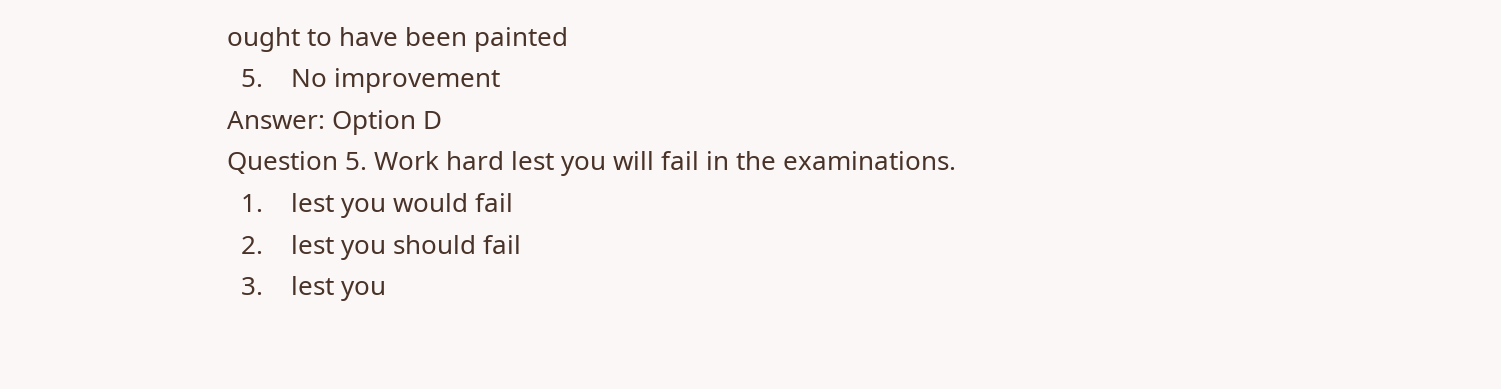ought to have been painted
  5.    No improvement
Answer: Option D
Question 5. Work hard lest you will fail in the examinations.
  1.    lest you would fail
  2.    lest you should fail
  3.    lest you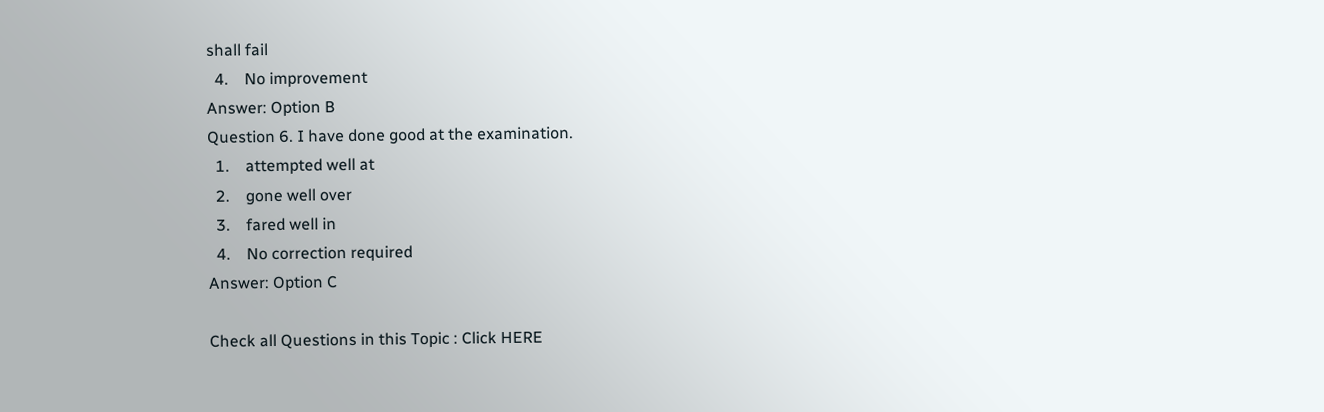shall fail
  4.    No improvement
Answer: Option B
Question 6. I have done good at the examination.
  1.    attempted well at
  2.    gone well over
  3.    fared well in
  4.    No correction required
Answer: Option C

Check all Questions in this Topic : Click HERE